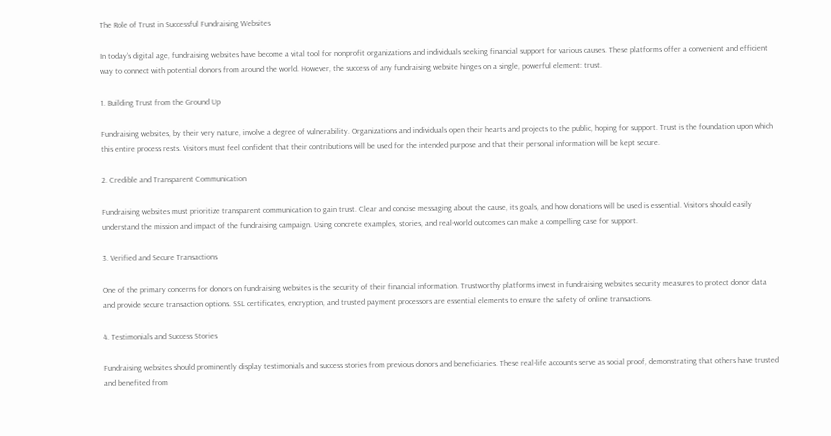The Role of Trust in Successful Fundraising Websites

In today’s digital age, fundraising websites have become a vital tool for nonprofit organizations and individuals seeking financial support for various causes. These platforms offer a convenient and efficient way to connect with potential donors from around the world. However, the success of any fundraising website hinges on a single, powerful element: trust.

1. Building Trust from the Ground Up

Fundraising websites, by their very nature, involve a degree of vulnerability. Organizations and individuals open their hearts and projects to the public, hoping for support. Trust is the foundation upon which this entire process rests. Visitors must feel confident that their contributions will be used for the intended purpose and that their personal information will be kept secure.

2. Credible and Transparent Communication

Fundraising websites must prioritize transparent communication to gain trust. Clear and concise messaging about the cause, its goals, and how donations will be used is essential. Visitors should easily understand the mission and impact of the fundraising campaign. Using concrete examples, stories, and real-world outcomes can make a compelling case for support.

3. Verified and Secure Transactions

One of the primary concerns for donors on fundraising websites is the security of their financial information. Trustworthy platforms invest in fundraising websites security measures to protect donor data and provide secure transaction options. SSL certificates, encryption, and trusted payment processors are essential elements to ensure the safety of online transactions.

4. Testimonials and Success Stories

Fundraising websites should prominently display testimonials and success stories from previous donors and beneficiaries. These real-life accounts serve as social proof, demonstrating that others have trusted and benefited from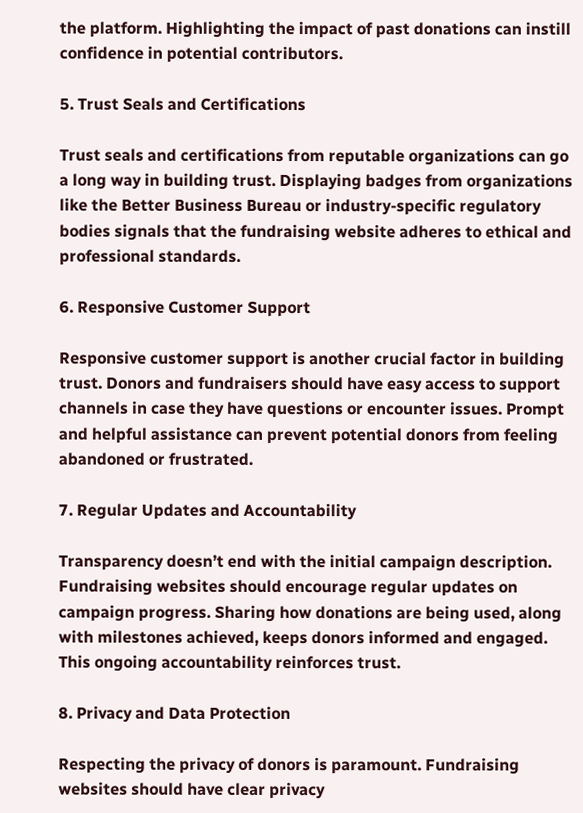the platform. Highlighting the impact of past donations can instill confidence in potential contributors.

5. Trust Seals and Certifications

Trust seals and certifications from reputable organizations can go a long way in building trust. Displaying badges from organizations like the Better Business Bureau or industry-specific regulatory bodies signals that the fundraising website adheres to ethical and professional standards.

6. Responsive Customer Support

Responsive customer support is another crucial factor in building trust. Donors and fundraisers should have easy access to support channels in case they have questions or encounter issues. Prompt and helpful assistance can prevent potential donors from feeling abandoned or frustrated.

7. Regular Updates and Accountability

Transparency doesn’t end with the initial campaign description. Fundraising websites should encourage regular updates on campaign progress. Sharing how donations are being used, along with milestones achieved, keeps donors informed and engaged. This ongoing accountability reinforces trust.

8. Privacy and Data Protection

Respecting the privacy of donors is paramount. Fundraising websites should have clear privacy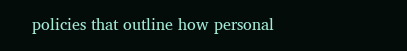policies that outline how personal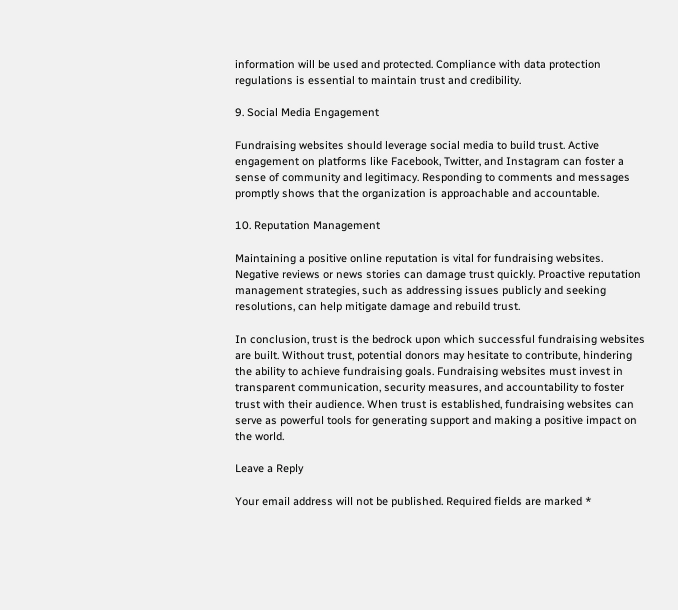information will be used and protected. Compliance with data protection regulations is essential to maintain trust and credibility.

9. Social Media Engagement

Fundraising websites should leverage social media to build trust. Active engagement on platforms like Facebook, Twitter, and Instagram can foster a sense of community and legitimacy. Responding to comments and messages promptly shows that the organization is approachable and accountable.

10. Reputation Management

Maintaining a positive online reputation is vital for fundraising websites. Negative reviews or news stories can damage trust quickly. Proactive reputation management strategies, such as addressing issues publicly and seeking resolutions, can help mitigate damage and rebuild trust.

In conclusion, trust is the bedrock upon which successful fundraising websites are built. Without trust, potential donors may hesitate to contribute, hindering the ability to achieve fundraising goals. Fundraising websites must invest in transparent communication, security measures, and accountability to foster trust with their audience. When trust is established, fundraising websites can serve as powerful tools for generating support and making a positive impact on the world.

Leave a Reply

Your email address will not be published. Required fields are marked *